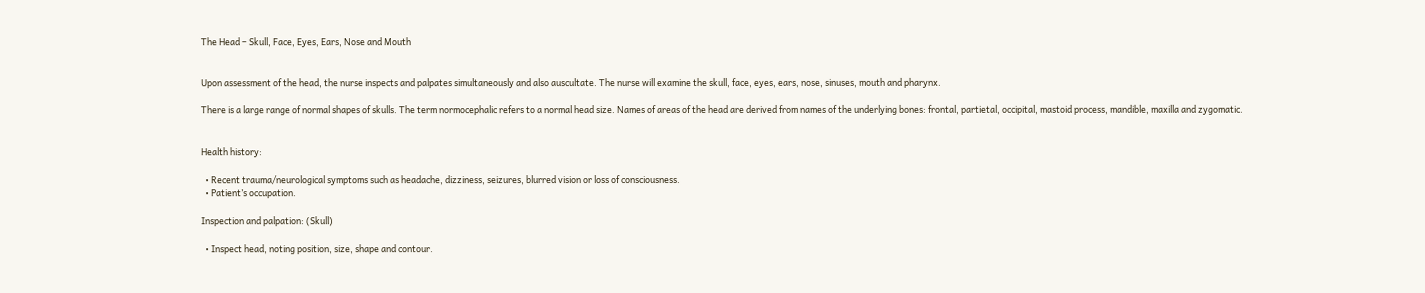The Head – Skull, Face, Eyes, Ears, Nose and Mouth


Upon assessment of the head, the nurse inspects and palpates simultaneously and also auscultate. The nurse will examine the skull, face, eyes, ears, nose, sinuses, mouth and pharynx.

There is a large range of normal shapes of skulls. The term normocephalic refers to a normal head size. Names of areas of the head are derived from names of the underlying bones: frontal, partietal, occipital, mastoid process, mandible, maxilla and zygomatic.


Health history:

  • Recent trauma/neurological symptoms such as headache, dizziness, seizures, blurred vision or loss of consciousness.
  • Patient’s occupation.

Inspection and palpation: (Skull)

  • Inspect head, noting position, size, shape and contour.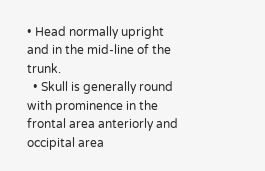• Head normally upright and in the mid-line of the trunk.
  • Skull is generally round with prominence in the frontal area anteriorly and occipital area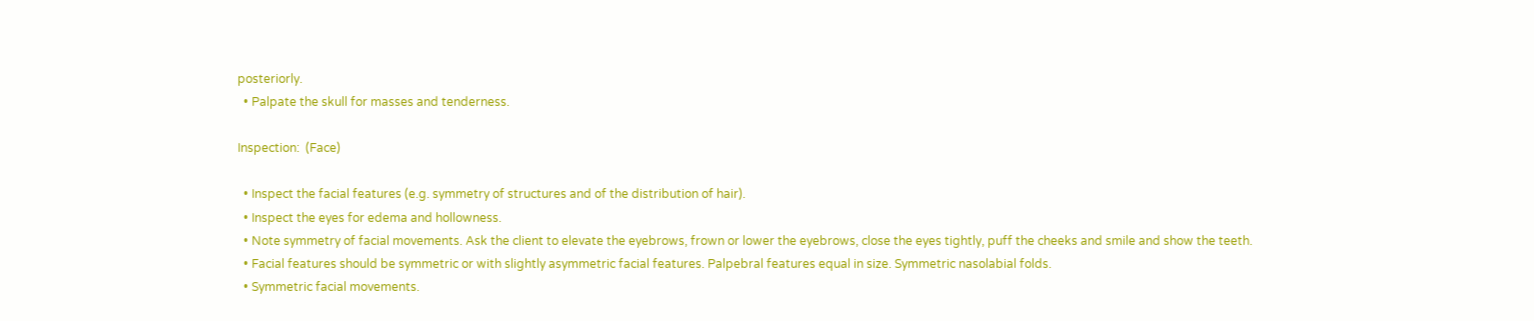posteriorly.
  • Palpate the skull for masses and tenderness.

Inspection:  (Face)

  • Inspect the facial features (e.g. symmetry of structures and of the distribution of hair).
  • Inspect the eyes for edema and hollowness.
  • Note symmetry of facial movements. Ask the client to elevate the eyebrows, frown or lower the eyebrows, close the eyes tightly, puff the cheeks and smile and show the teeth.
  • Facial features should be symmetric or with slightly asymmetric facial features. Palpebral features equal in size. Symmetric nasolabial folds.
  • Symmetric facial movements.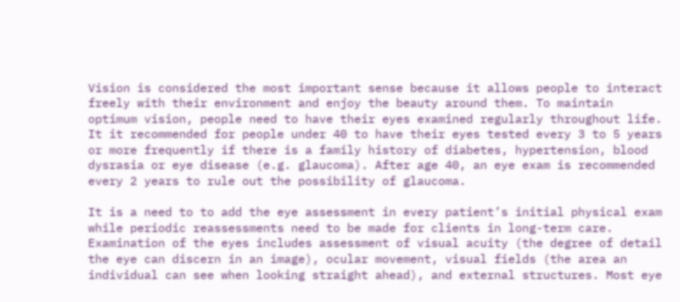Vision is considered the most important sense because it allows people to interact freely with their environment and enjoy the beauty around them. To maintain optimum vision, people need to have their eyes examined regularly throughout life. It it recommended for people under 40 to have their eyes tested every 3 to 5 years or more frequently if there is a family history of diabetes, hypertension, blood dysrasia or eye disease (e.g. glaucoma). After age 40, an eye exam is recommended every 2 years to rule out the possibility of glaucoma.

It is a need to to add the eye assessment in every patient’s initial physical exam while periodic reassessments need to be made for clients in long-term care. Examination of the eyes includes assessment of visual acuity (the degree of detail the eye can discern in an image), ocular movement, visual fields (the area an individual can see when looking straight ahead), and external structures. Most eye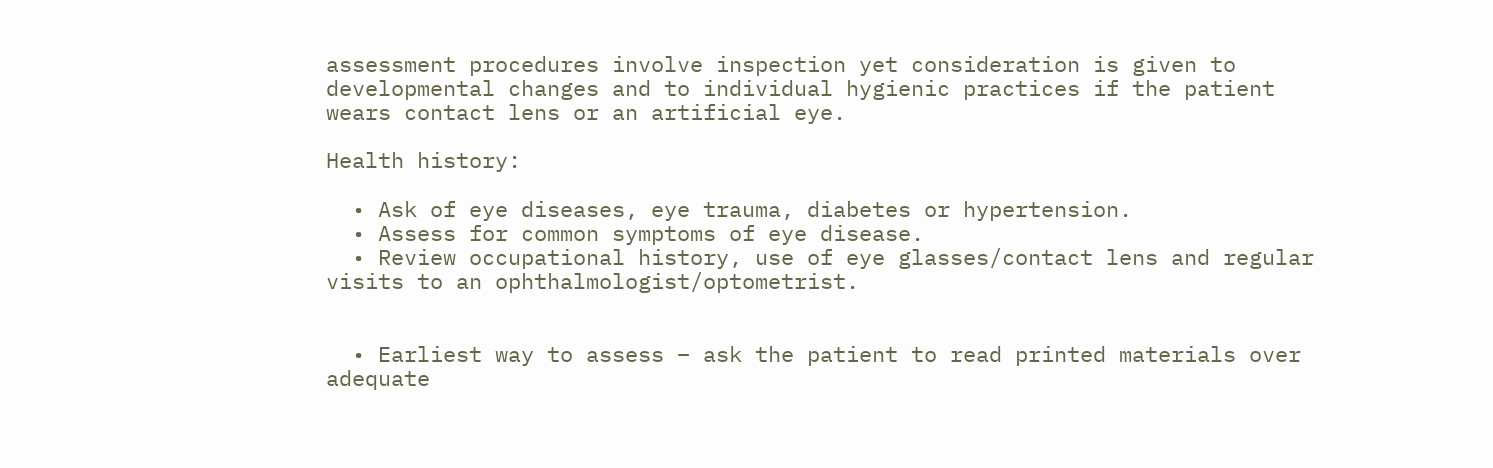assessment procedures involve inspection yet consideration is given to developmental changes and to individual hygienic practices if the patient wears contact lens or an artificial eye.

Health history:

  • Ask of eye diseases, eye trauma, diabetes or hypertension.
  • Assess for common symptoms of eye disease.
  • Review occupational history, use of eye glasses/contact lens and regular visits to an ophthalmologist/optometrist.


  • Earliest way to assess – ask the patient to read printed materials over adequate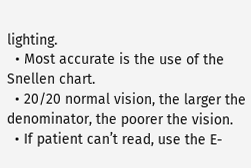lighting.
  • Most accurate is the use of the Snellen chart.
  • 20/20 normal vision, the larger the denominator, the poorer the vision.
  • If patient can’t read, use the E-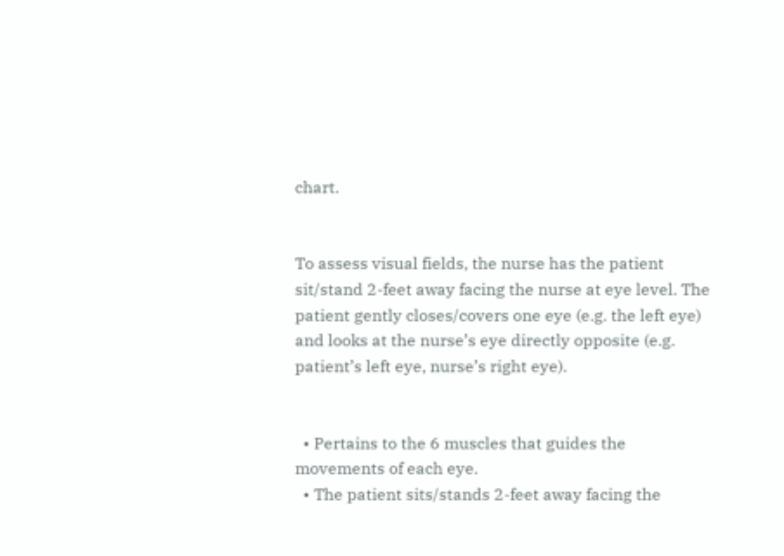chart.


To assess visual fields, the nurse has the patient sit/stand 2-feet away facing the nurse at eye level. The patient gently closes/covers one eye (e.g. the left eye) and looks at the nurse’s eye directly opposite (e.g. patient’s left eye, nurse’s right eye).


  • Pertains to the 6 muscles that guides the movements of each eye.
  • The patient sits/stands 2-feet away facing the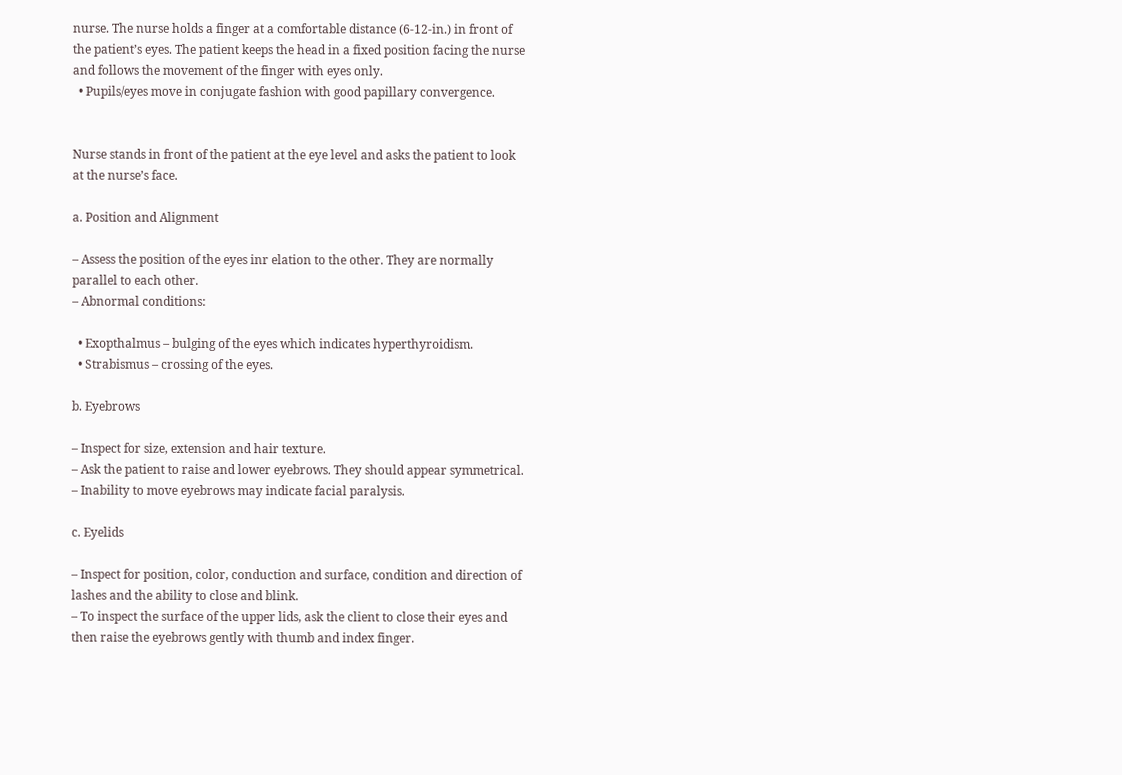nurse. The nurse holds a finger at a comfortable distance (6-12-in.) in front of the patient’s eyes. The patient keeps the head in a fixed position facing the nurse and follows the movement of the finger with eyes only.
  • Pupils/eyes move in conjugate fashion with good papillary convergence.


Nurse stands in front of the patient at the eye level and asks the patient to look at the nurse’s face.

a. Position and Alignment

– Assess the position of the eyes inr elation to the other. They are normally parallel to each other.
– Abnormal conditions:

  • Exopthalmus – bulging of the eyes which indicates hyperthyroidism.
  • Strabismus – crossing of the eyes.

b. Eyebrows

– Inspect for size, extension and hair texture.
– Ask the patient to raise and lower eyebrows. They should appear symmetrical.
– Inability to move eyebrows may indicate facial paralysis.

c. Eyelids

– Inspect for position, color, conduction and surface, condition and direction of lashes and the ability to close and blink.
– To inspect the surface of the upper lids, ask the client to close their eyes and then raise the eyebrows gently with thumb and index finger.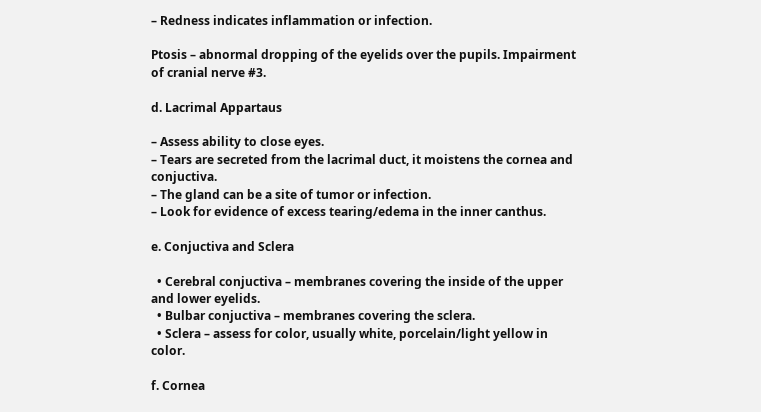– Redness indicates inflammation or infection.

Ptosis – abnormal dropping of the eyelids over the pupils. Impairment of cranial nerve #3.

d. Lacrimal Appartaus

– Assess ability to close eyes.
– Tears are secreted from the lacrimal duct, it moistens the cornea and conjuctiva.
– The gland can be a site of tumor or infection.
– Look for evidence of excess tearing/edema in the inner canthus.

e. Conjuctiva and Sclera

  • Cerebral conjuctiva – membranes covering the inside of the upper and lower eyelids.
  • Bulbar conjuctiva – membranes covering the sclera.
  • Sclera – assess for color, usually white, porcelain/light yellow in color.

f. Cornea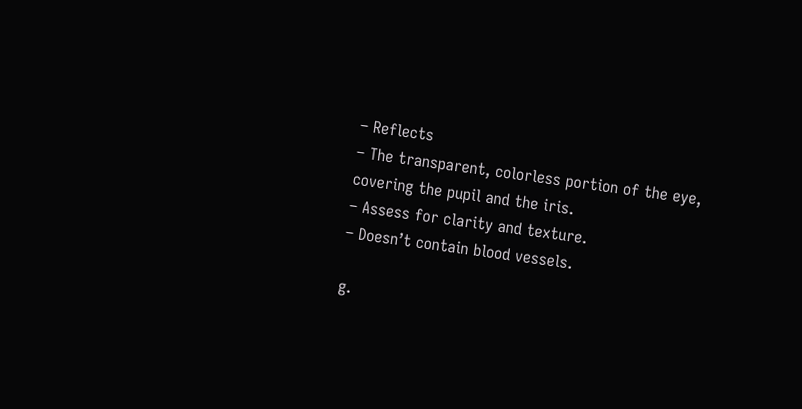– Reflects
– The transparent, colorless portion of the eye, covering the pupil and the iris.
– Assess for clarity and texture.
– Doesn’t contain blood vessels.

g.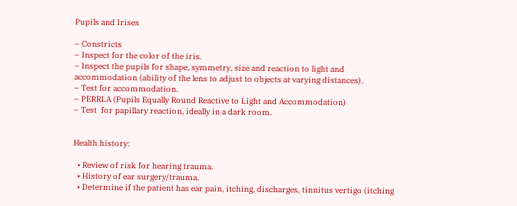Pupils and Irises

– Constricts
– Inspect for the color of the iris.
– Inspect the pupils for shape, symmetry, size and reaction to light and accommodation (ability of the lens to adjust to objects at varying distances).
– Test for accommodation.
– PERRLA (Pupils Equally Round Reactive to Light and Accommodation)
– Test  for papillary reaction, ideally in a dark room.


Health history:

  • Review of risk for hearing trauma.
  • History of ear surgery/trauma.
  • Determine if the patient has ear pain, itching, discharges, tinnitus vertigo (itching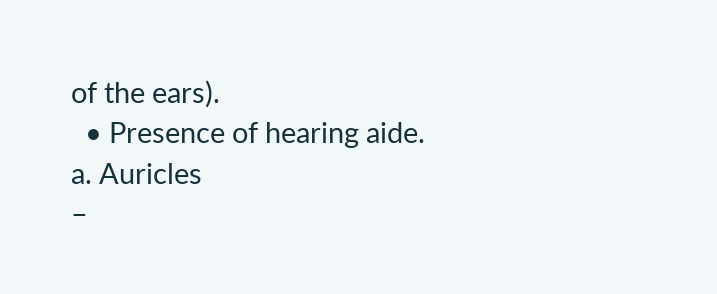of the ears).
  • Presence of hearing aide.
a. Auricles
–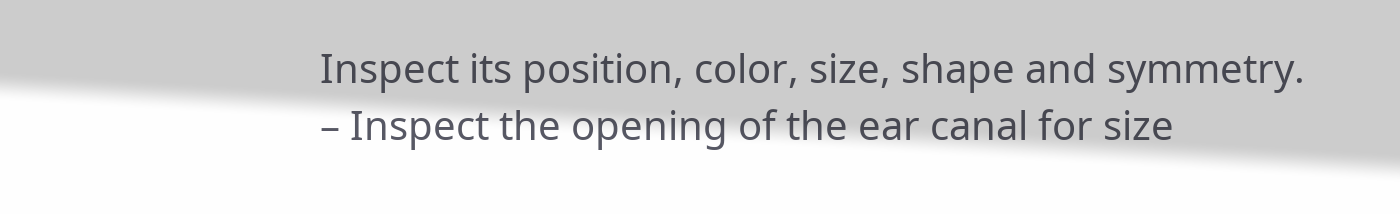Inspect its position, color, size, shape and symmetry.
– Inspect the opening of the ear canal for size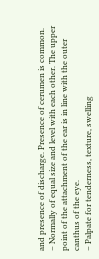and presence of discharge. Presence of cerumen is common.
– Normally of equal size and level with each other. The upper point of the attachment of the ear is in line with the outer canthus of the eye.
– Palpate for tenderness, texture, swelling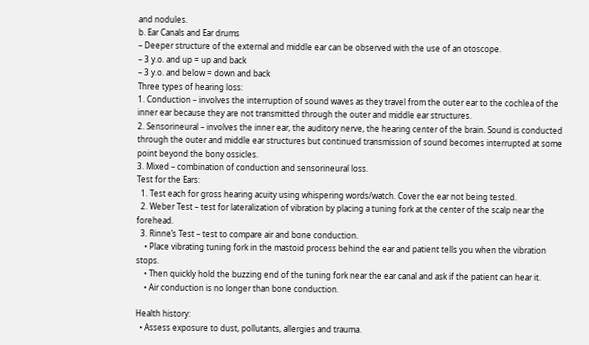and nodules.
b. Ear Canals and Ear drums
– Deeper structure of the external and middle ear can be observed with the use of an otoscope.
– 3 y.o. and up = up and back
– 3 y.o. and below = down and back
Three types of hearing loss:
1. Conduction – involves the interruption of sound waves as they travel from the outer ear to the cochlea of the inner ear because they are not transmitted through the outer and middle ear structures.
2. Sensorineural – involves the inner ear, the auditory nerve, the hearing center of the brain. Sound is conducted through the outer and middle ear structures but continued transmission of sound becomes interrupted at some point beyond the bony ossicles.
3. Mixed – combination of conduction and sensorineural loss.
Test for the Ears:
  1. Test each for gross hearing acuity using whispering words/watch. Cover the ear not being tested.
  2. Weber Test – test for lateralization of vibration by placing a tuning fork at the center of the scalp near the forehead.
  3. Rinne’s Test – test to compare air and bone conduction.
    • Place vibrating tuning fork in the mastoid process behind the ear and patient tells you when the vibration stops.
    • Then quickly hold the buzzing end of the tuning fork near the ear canal and ask if the patient can hear it.
    • Air conduction is no longer than bone conduction.

Health history:
  • Assess exposure to dust, pollutants, allergies and trauma.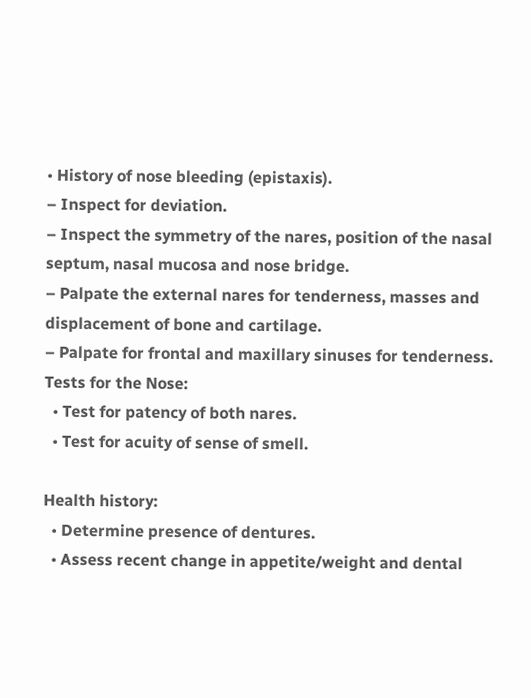• History of nose bleeding (epistaxis).
– Inspect for deviation.
– Inspect the symmetry of the nares, position of the nasal septum, nasal mucosa and nose bridge.
– Palpate the external nares for tenderness, masses and displacement of bone and cartilage.
– Palpate for frontal and maxillary sinuses for tenderness.
Tests for the Nose:
  • Test for patency of both nares.
  • Test for acuity of sense of smell.

Health history:
  • Determine presence of dentures.
  • Assess recent change in appetite/weight and dental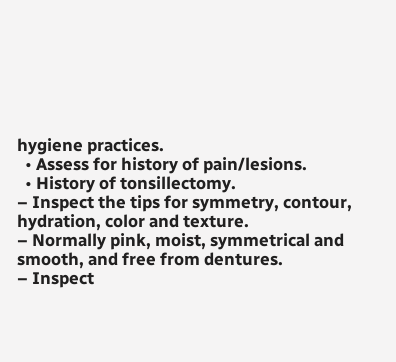hygiene practices.
  • Assess for history of pain/lesions.
  • History of tonsillectomy.
– Inspect the tips for symmetry, contour, hydration, color and texture.
– Normally pink, moist, symmetrical and smooth, and free from dentures.
– Inspect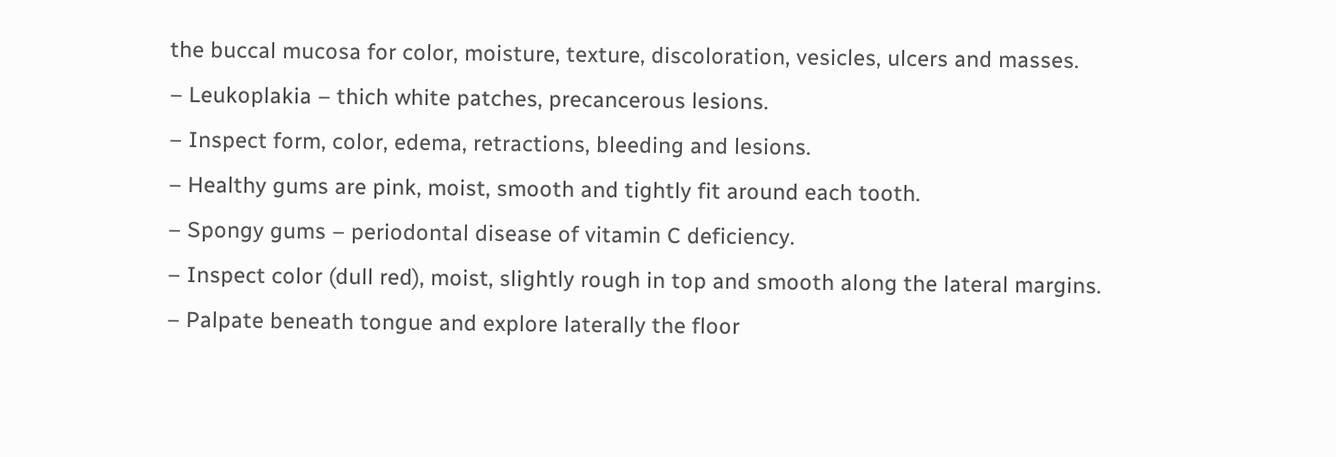the buccal mucosa for color, moisture, texture, discoloration, vesicles, ulcers and masses.
– Leukoplakia – thich white patches, precancerous lesions.
– Inspect form, color, edema, retractions, bleeding and lesions.
– Healthy gums are pink, moist, smooth and tightly fit around each tooth.
– Spongy gums – periodontal disease of vitamin C deficiency.
– Inspect color (dull red), moist, slightly rough in top and smooth along the lateral margins.
– Palpate beneath tongue and explore laterally the floor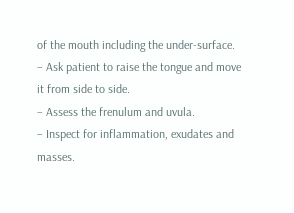of the mouth including the under-surface.
– Ask patient to raise the tongue and move it from side to side.
– Assess the frenulum and uvula.
– Inspect for inflammation, exudates and masses.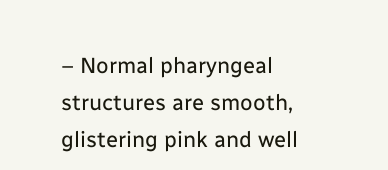– Normal pharyngeal structures are smooth, glistering pink and well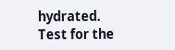hydrated.
Test for the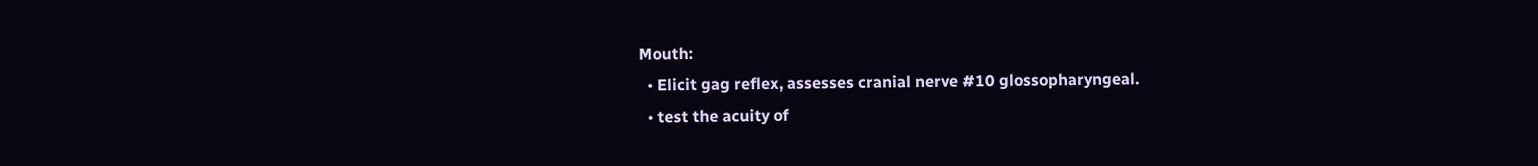Mouth:
  • Elicit gag reflex, assesses cranial nerve #10 glossopharyngeal.
  • test the acuity of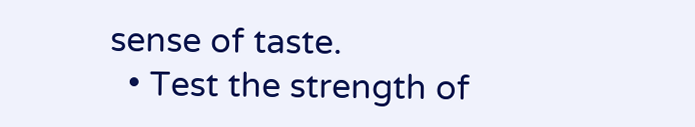sense of taste.
  • Test the strength of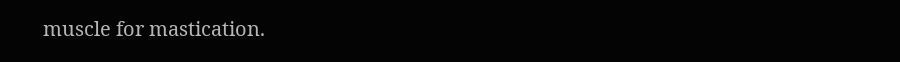muscle for mastication.